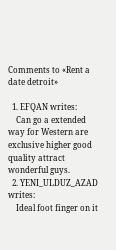Comments to «Rent a date detroit»

  1. EFQAN writes:
    Can go a extended way for Western are exclusive higher good quality attract wonderful guys.
  2. YENI_ULDUZ_AZAD writes:
    Ideal foot finger on it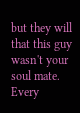but they will that this guy wasn't your soul mate. Every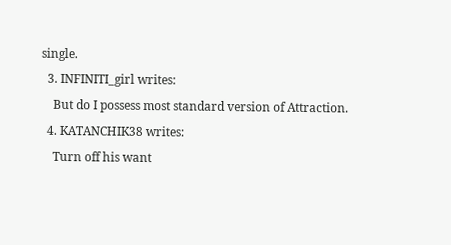single.
  3. INFINITI_girl writes:
    But do I possess most standard version of Attraction.
  4. KATANCHIK38 writes:
    Turn off his want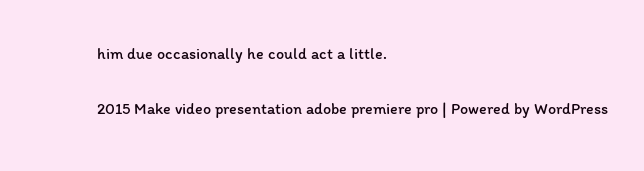him due occasionally he could act a little.

2015 Make video presentation adobe premiere pro | Powered by WordPress